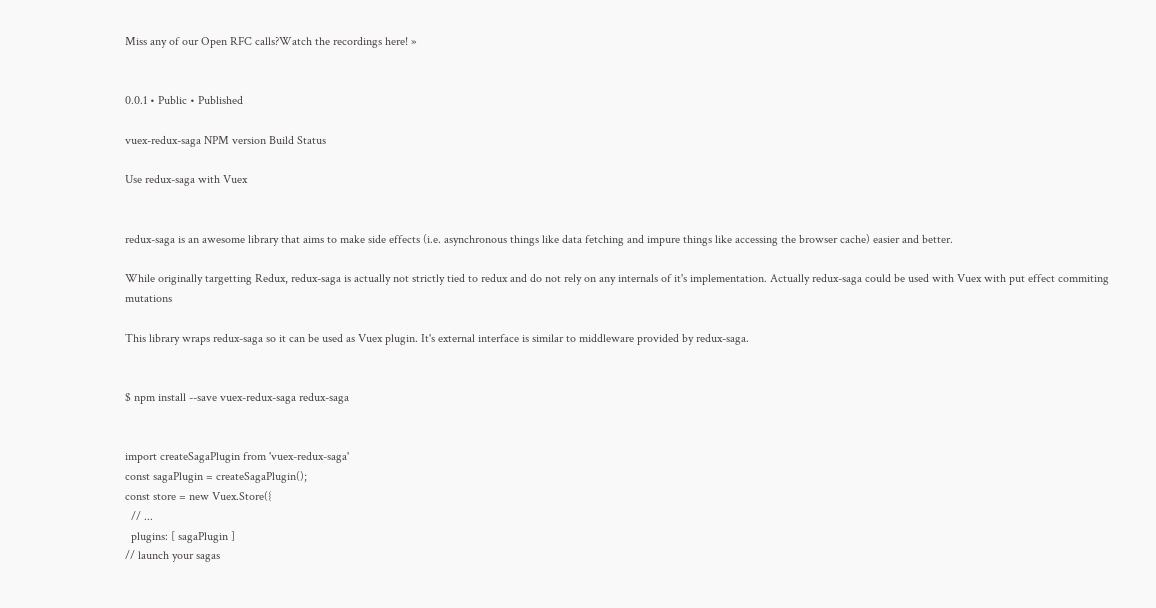Miss any of our Open RFC calls?Watch the recordings here! »


0.0.1 • Public • Published

vuex-redux-saga NPM version Build Status

Use redux-saga with Vuex


redux-saga is an awesome library that aims to make side effects (i.e. asynchronous things like data fetching and impure things like accessing the browser cache) easier and better.

While originally targetting Redux, redux-saga is actually not strictly tied to redux and do not rely on any internals of it's implementation. Actually redux-saga could be used with Vuex with put effect commiting mutations

This library wraps redux-saga so it can be used as Vuex plugin. It's external interface is similar to middleware provided by redux-saga.


$ npm install --save vuex-redux-saga redux-saga


import createSagaPlugin from 'vuex-redux-saga'
const sagaPlugin = createSagaPlugin();
const store = new Vuex.Store({
  // ...
  plugins: [ sagaPlugin ]
// launch your sagas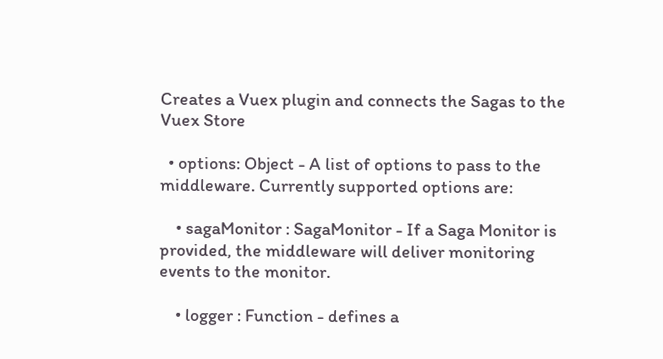Creates a Vuex plugin and connects the Sagas to the Vuex Store

  • options: Object - A list of options to pass to the middleware. Currently supported options are:

    • sagaMonitor : SagaMonitor - If a Saga Monitor is provided, the middleware will deliver monitoring events to the monitor.

    • logger : Function - defines a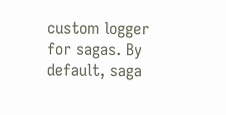custom logger for sagas. By default, saga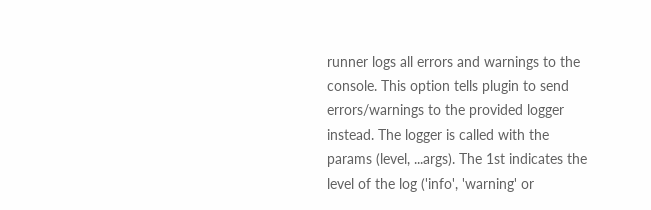runner logs all errors and warnings to the console. This option tells plugin to send errors/warnings to the provided logger instead. The logger is called with the params (level, ...args). The 1st indicates the level of the log ('info', 'warning' or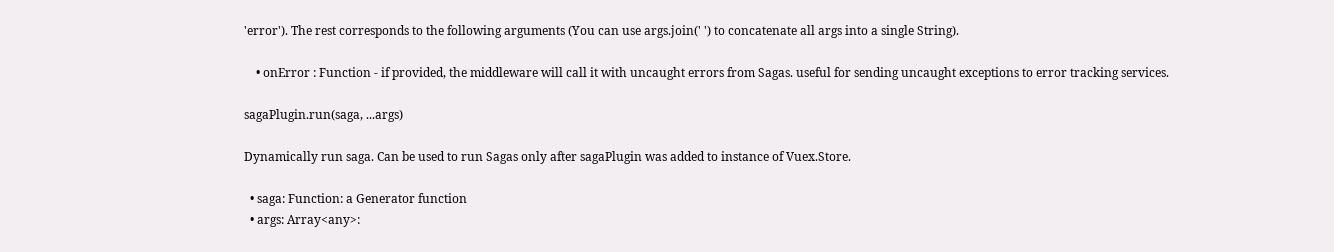'error'). The rest corresponds to the following arguments (You can use args.join(' ') to concatenate all args into a single String).

    • onError : Function - if provided, the middleware will call it with uncaught errors from Sagas. useful for sending uncaught exceptions to error tracking services.

sagaPlugin.run(saga, ...args)

Dynamically run saga. Can be used to run Sagas only after sagaPlugin was added to instance of Vuex.Store.

  • saga: Function: a Generator function
  • args: Array<any>: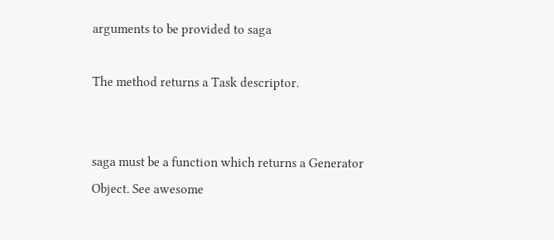arguments to be provided to saga

The method returns a Task descriptor.


saga must be a function which returns a Generator Object. See awesome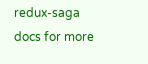redux-saga docs for more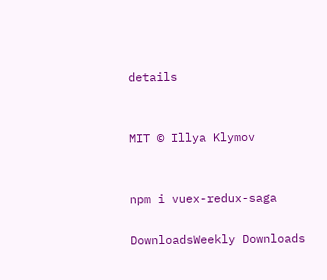details


MIT © Illya Klymov


npm i vuex-redux-saga

DownloadsWeekly Downloads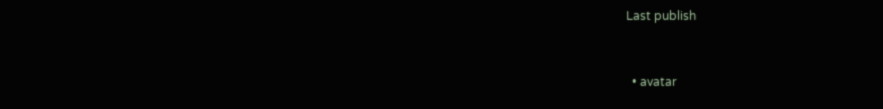Last publish


  • avatar